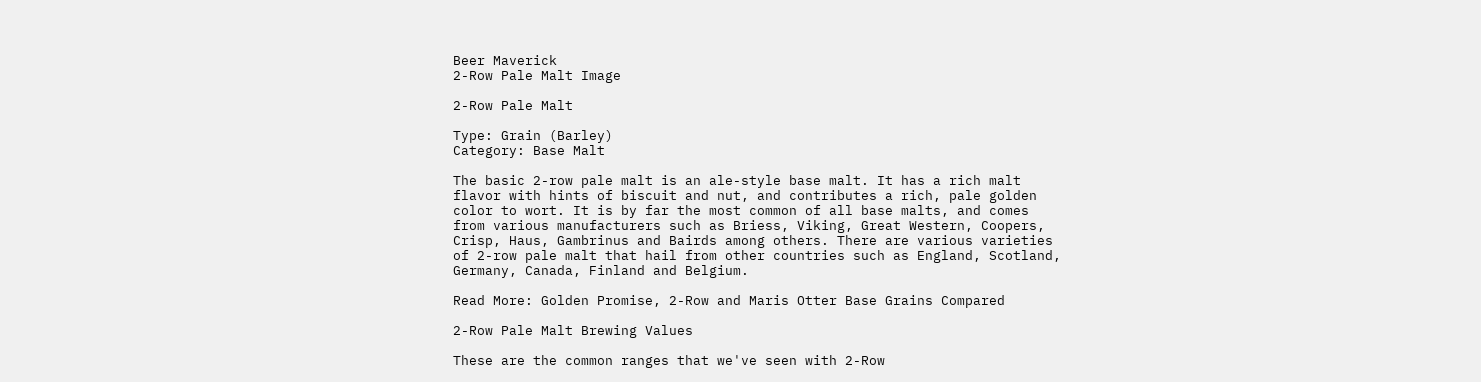Beer Maverick
2-Row Pale Malt Image

2-Row Pale Malt

Type: Grain (Barley)
Category: Base Malt

The basic 2-row pale malt is an ale-style base malt. It has a rich malt flavor with hints of biscuit and nut, and contributes a rich, pale golden color to wort. It is by far the most common of all base malts, and comes from various manufacturers such as Briess, Viking, Great Western, Coopers, Crisp, Haus, Gambrinus and Bairds among others. There are various varieties of 2-row pale malt that hail from other countries such as England, Scotland, Germany, Canada, Finland and Belgium.

Read More: Golden Promise, 2-Row and Maris Otter Base Grains Compared

2-Row Pale Malt Brewing Values

These are the common ranges that we've seen with 2-Row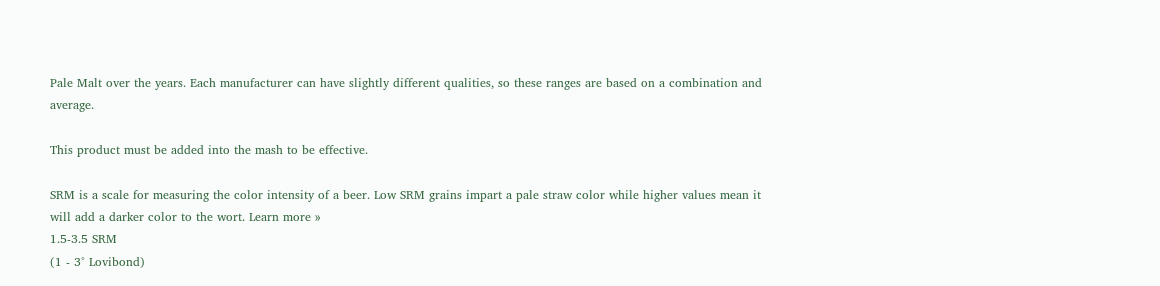Pale Malt over the years. Each manufacturer can have slightly different qualities, so these ranges are based on a combination and average.

This product must be added into the mash to be effective.

SRM is a scale for measuring the color intensity of a beer. Low SRM grains impart a pale straw color while higher values mean it will add a darker color to the wort. Learn more »
1.5-3.5 SRM
(1 - 3° Lovibond)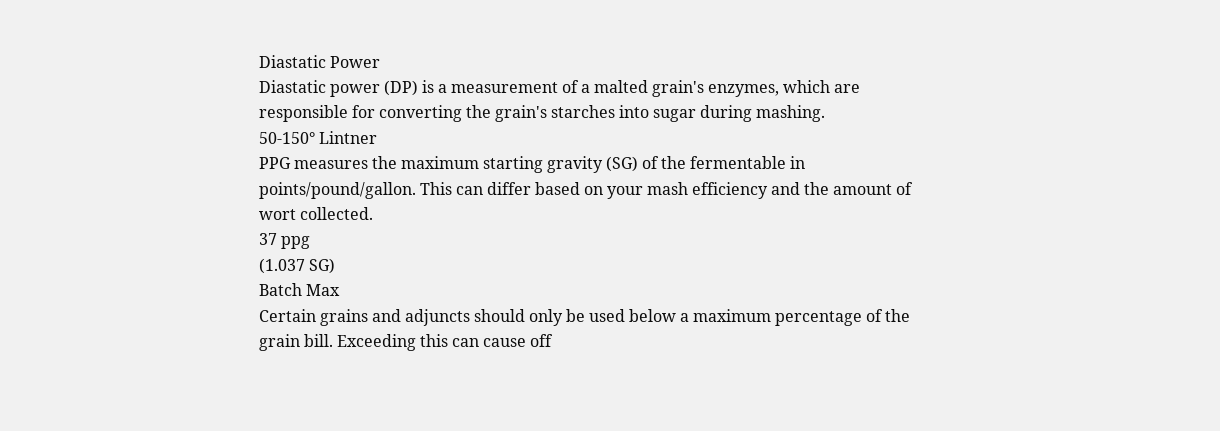Diastatic Power
Diastatic power (DP) is a measurement of a malted grain's enzymes, which are responsible for converting the grain's starches into sugar during mashing.
50-150° Lintner
PPG measures the maximum starting gravity (SG) of the fermentable in points/pound/gallon. This can differ based on your mash efficiency and the amount of wort collected.
37 ppg
(1.037 SG)
Batch Max
Certain grains and adjuncts should only be used below a maximum percentage of the grain bill. Exceeding this can cause off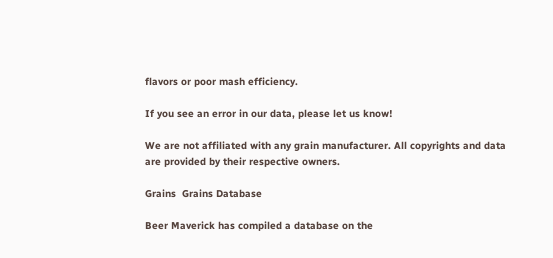flavors or poor mash efficiency.

If you see an error in our data, please let us know!

We are not affiliated with any grain manufacturer. All copyrights and data are provided by their respective owners.

Grains  Grains Database

Beer Maverick has compiled a database on the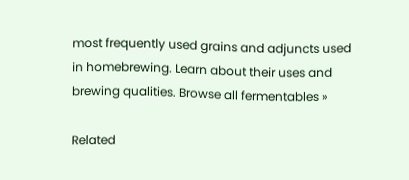most frequently used grains and adjuncts used in homebrewing. Learn about their uses and brewing qualities. Browse all fermentables »

Related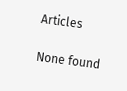Articles

None found